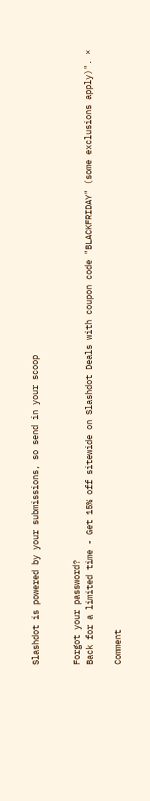Slashdot is powered by your submissions, so send in your scoop


Forgot your password?
Back for a limited time - Get 15% off sitewide on Slashdot Deals with coupon code "BLACKFRIDAY" (some exclusions apply)". ×

Comment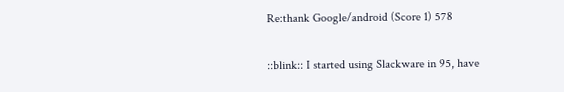Re:thank Google/android (Score 1) 578

::blink:: I started using Slackware in 95, have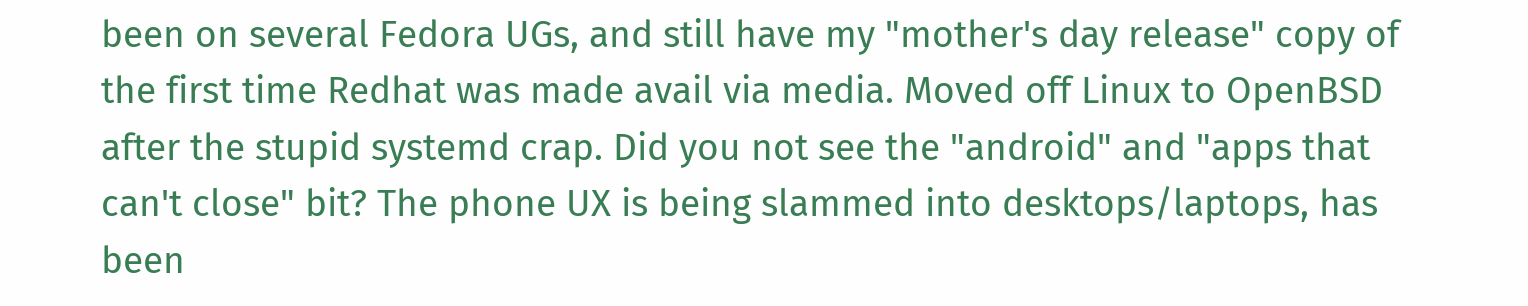been on several Fedora UGs, and still have my "mother's day release" copy of the first time Redhat was made avail via media. Moved off Linux to OpenBSD after the stupid systemd crap. Did you not see the "android" and "apps that can't close" bit? The phone UX is being slammed into desktops/laptops, has been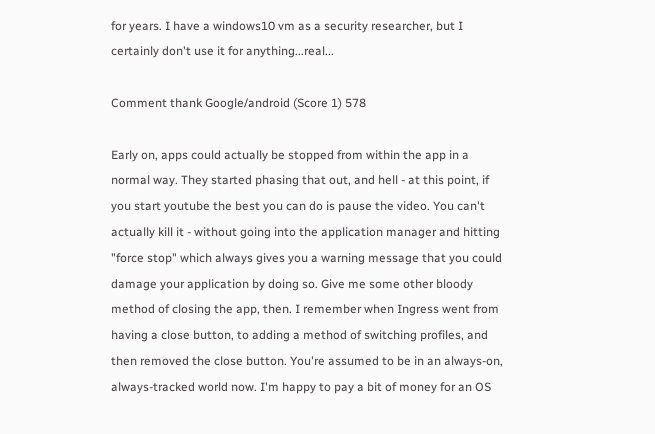for years. I have a windows10 vm as a security researcher, but I certainly don't use it for anything...real...

Comment thank Google/android (Score 1) 578

Early on, apps could actually be stopped from within the app in a normal way. They started phasing that out, and hell - at this point, if you start youtube the best you can do is pause the video. You can't actually kill it - without going into the application manager and hitting "force stop" which always gives you a warning message that you could damage your application by doing so. Give me some other bloody method of closing the app, then. I remember when Ingress went from having a close button, to adding a method of switching profiles, and then removed the close button. You're assumed to be in an always-on, always-tracked world now. I'm happy to pay a bit of money for an OS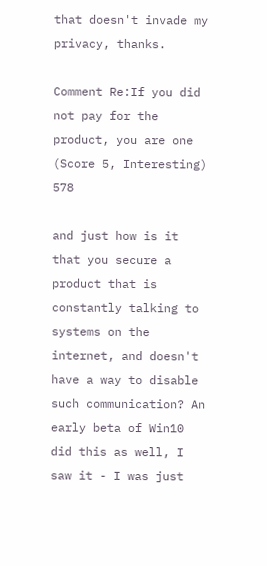that doesn't invade my privacy, thanks.

Comment Re:If you did not pay for the product, you are one (Score 5, Interesting) 578

and just how is it that you secure a product that is constantly talking to systems on the internet, and doesn't have a way to disable such communication? An early beta of Win10 did this as well, I saw it - I was just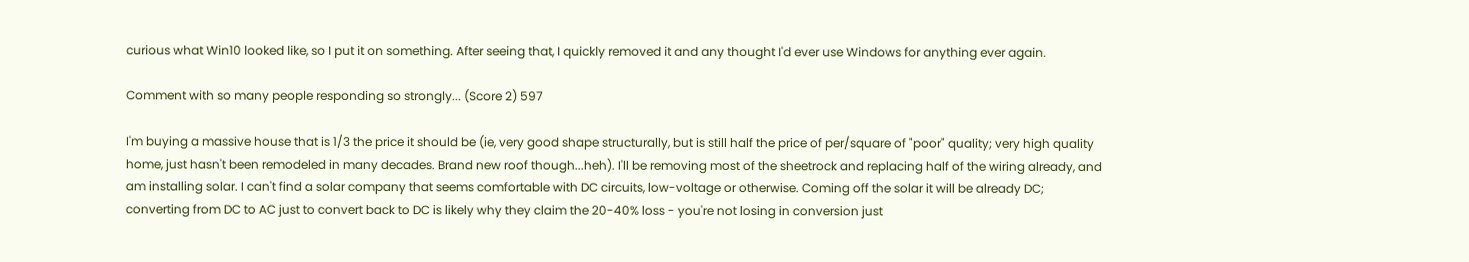curious what Win10 looked like, so I put it on something. After seeing that, I quickly removed it and any thought I'd ever use Windows for anything ever again.

Comment with so many people responding so strongly... (Score 2) 597

I'm buying a massive house that is 1/3 the price it should be (ie, very good shape structurally, but is still half the price of per/square of "poor" quality; very high quality home, just hasn't been remodeled in many decades. Brand new roof though...heh). I'll be removing most of the sheetrock and replacing half of the wiring already, and am installing solar. I can't find a solar company that seems comfortable with DC circuits, low-voltage or otherwise. Coming off the solar it will be already DC; converting from DC to AC just to convert back to DC is likely why they claim the 20-40% loss - you're not losing in conversion just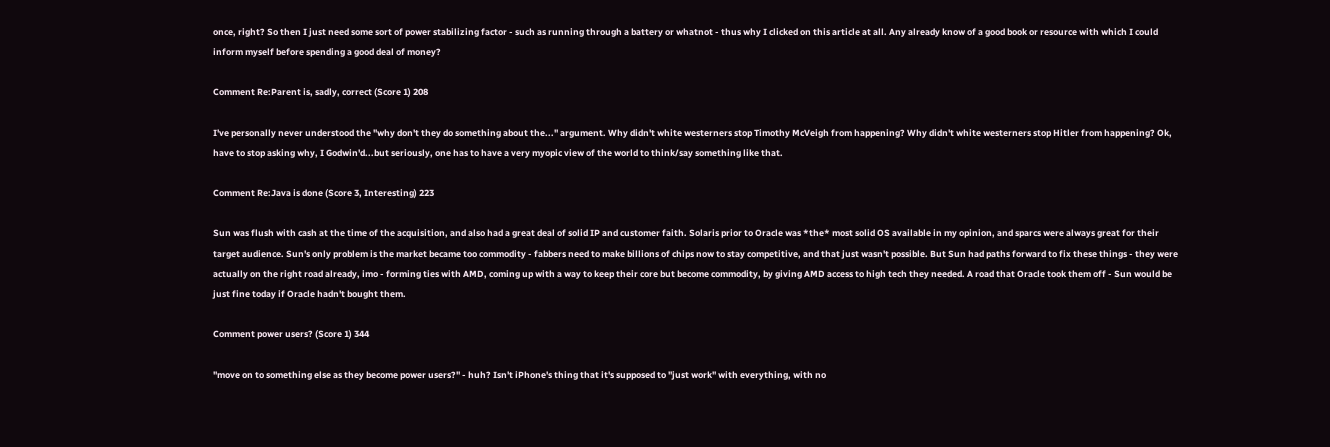once, right? So then I just need some sort of power stabilizing factor - such as running through a battery or whatnot - thus why I clicked on this article at all. Any already know of a good book or resource with which I could inform myself before spending a good deal of money?

Comment Re:Parent is, sadly, correct (Score 1) 208

I've personally never understood the "why don't they do something about the..." argument. Why didn't white westerners stop Timothy McVeigh from happening? Why didn't white westerners stop Hitler from happening? Ok, have to stop asking why, I Godwin'd...but seriously, one has to have a very myopic view of the world to think/say something like that.

Comment Re:Java is done (Score 3, Interesting) 223

Sun was flush with cash at the time of the acquisition, and also had a great deal of solid IP and customer faith. Solaris prior to Oracle was *the* most solid OS available in my opinion, and sparcs were always great for their target audience. Sun's only problem is the market became too commodity - fabbers need to make billions of chips now to stay competitive, and that just wasn't possible. But Sun had paths forward to fix these things - they were actually on the right road already, imo - forming ties with AMD, coming up with a way to keep their core but become commodity, by giving AMD access to high tech they needed. A road that Oracle took them off - Sun would be just fine today if Oracle hadn't bought them.

Comment power users? (Score 1) 344

"move on to something else as they become power users?" - huh? Isn't iPhone's thing that it's supposed to "just work" with everything, with no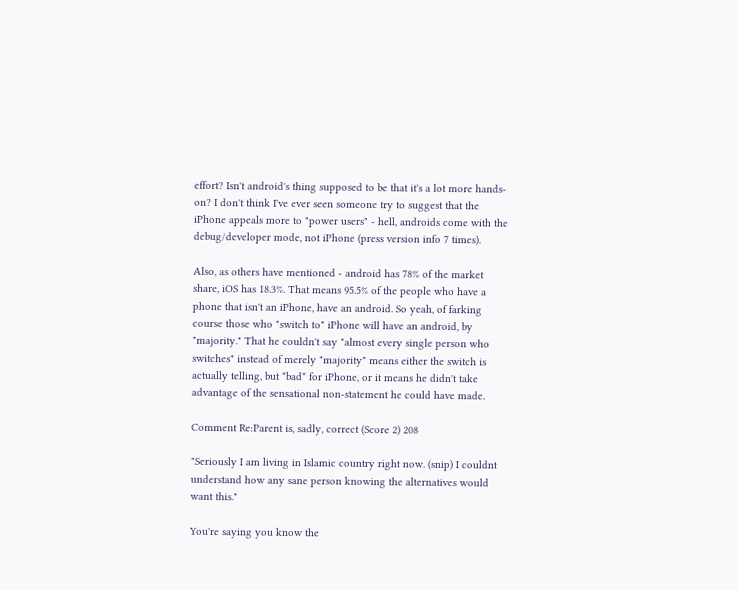effort? Isn't android's thing supposed to be that it's a lot more hands-on? I don't think I've ever seen someone try to suggest that the iPhone appeals more to "power users" - hell, androids come with the debug/developer mode, not iPhone (press version info 7 times).

Also, as others have mentioned - android has 78% of the market share, iOS has 18.3%. That means 95.5% of the people who have a phone that isn't an iPhone, have an android. So yeah, of farking course those who "switch to" iPhone will have an android, by "majority." That he couldn't say "almost every single person who switches" instead of merely "majority" means either the switch is actually telling, but *bad* for iPhone, or it means he didn't take advantage of the sensational non-statement he could have made.

Comment Re:Parent is, sadly, correct (Score 2) 208

"Seriously I am living in Islamic country right now. (snip) I couldnt understand how any sane person knowing the alternatives would want this."

You're saying you know the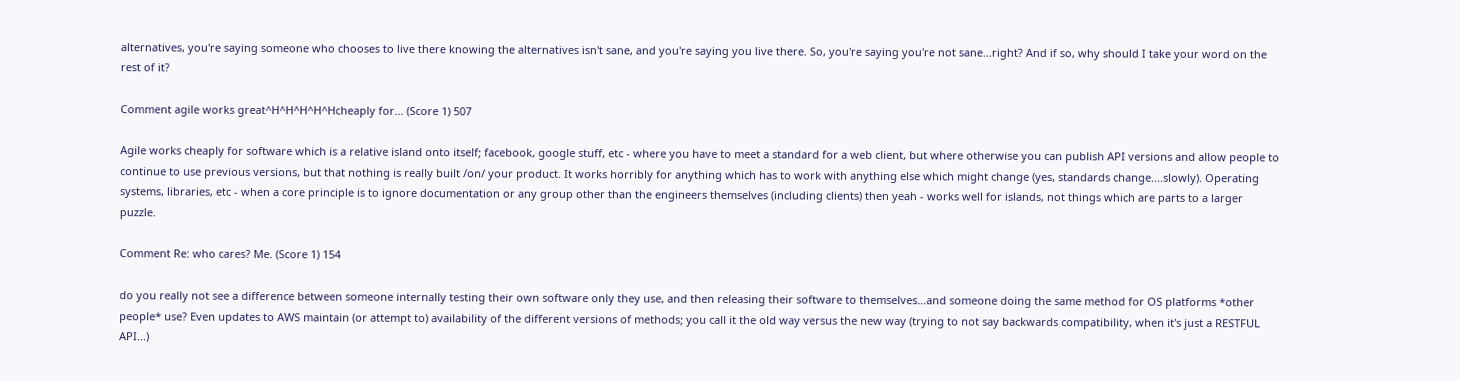alternatives, you're saying someone who chooses to live there knowing the alternatives isn't sane, and you're saying you live there. So, you're saying you're not sane...right? And if so, why should I take your word on the rest of it?

Comment agile works great^H^H^H^H^Hcheaply for... (Score 1) 507

Agile works cheaply for software which is a relative island onto itself; facebook, google stuff, etc - where you have to meet a standard for a web client, but where otherwise you can publish API versions and allow people to continue to use previous versions, but that nothing is really built /on/ your product. It works horribly for anything which has to work with anything else which might change (yes, standards change....slowly). Operating systems, libraries, etc - when a core principle is to ignore documentation or any group other than the engineers themselves (including clients) then yeah - works well for islands, not things which are parts to a larger puzzle.

Comment Re: who cares? Me. (Score 1) 154

do you really not see a difference between someone internally testing their own software only they use, and then releasing their software to themselves...and someone doing the same method for OS platforms *other people* use? Even updates to AWS maintain (or attempt to) availability of the different versions of methods; you call it the old way versus the new way (trying to not say backwards compatibility, when it's just a RESTFUL API...)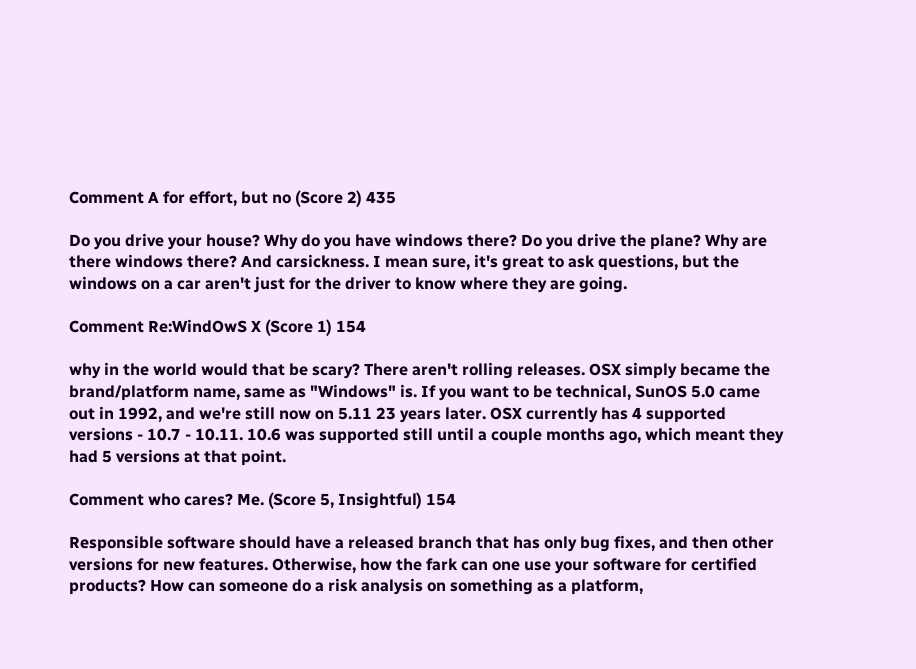Comment A for effort, but no (Score 2) 435

Do you drive your house? Why do you have windows there? Do you drive the plane? Why are there windows there? And carsickness. I mean sure, it's great to ask questions, but the windows on a car aren't just for the driver to know where they are going.

Comment Re:WindOwS X (Score 1) 154

why in the world would that be scary? There aren't rolling releases. OSX simply became the brand/platform name, same as "Windows" is. If you want to be technical, SunOS 5.0 came out in 1992, and we're still now on 5.11 23 years later. OSX currently has 4 supported versions - 10.7 - 10.11. 10.6 was supported still until a couple months ago, which meant they had 5 versions at that point.

Comment who cares? Me. (Score 5, Insightful) 154

Responsible software should have a released branch that has only bug fixes, and then other versions for new features. Otherwise, how the fark can one use your software for certified products? How can someone do a risk analysis on something as a platform,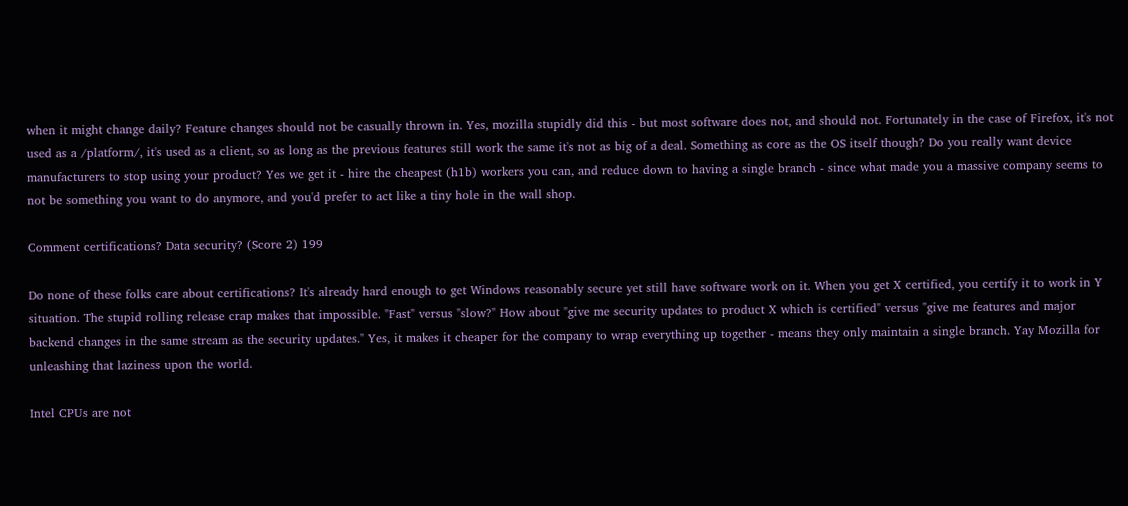when it might change daily? Feature changes should not be casually thrown in. Yes, mozilla stupidly did this - but most software does not, and should not. Fortunately in the case of Firefox, it's not used as a /platform/, it's used as a client, so as long as the previous features still work the same it's not as big of a deal. Something as core as the OS itself though? Do you really want device manufacturers to stop using your product? Yes we get it - hire the cheapest (h1b) workers you can, and reduce down to having a single branch - since what made you a massive company seems to not be something you want to do anymore, and you'd prefer to act like a tiny hole in the wall shop.

Comment certifications? Data security? (Score 2) 199

Do none of these folks care about certifications? It's already hard enough to get Windows reasonably secure yet still have software work on it. When you get X certified, you certify it to work in Y situation. The stupid rolling release crap makes that impossible. "Fast" versus "slow?" How about "give me security updates to product X which is certified" versus "give me features and major backend changes in the same stream as the security updates." Yes, it makes it cheaper for the company to wrap everything up together - means they only maintain a single branch. Yay Mozilla for unleashing that laziness upon the world.

Intel CPUs are not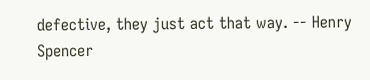defective, they just act that way. -- Henry Spencer